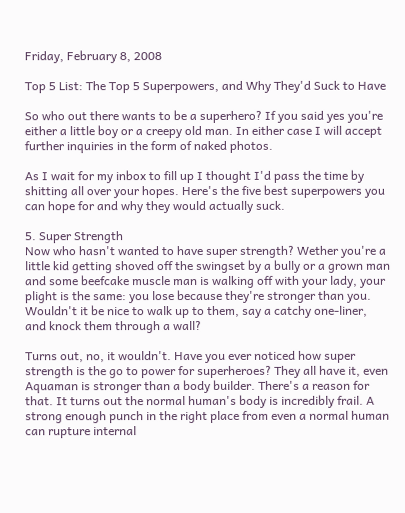Friday, February 8, 2008

Top 5 List: The Top 5 Superpowers, and Why They'd Suck to Have

So who out there wants to be a superhero? If you said yes you're either a little boy or a creepy old man. In either case I will accept further inquiries in the form of naked photos.

As I wait for my inbox to fill up I thought I'd pass the time by shitting all over your hopes. Here's the five best superpowers you can hope for and why they would actually suck.

5. Super Strength
Now who hasn't wanted to have super strength? Wether you're a little kid getting shoved off the swingset by a bully or a grown man and some beefcake muscle man is walking off with your lady, your plight is the same: you lose because they're stronger than you. Wouldn't it be nice to walk up to them, say a catchy one-liner, and knock them through a wall?

Turns out, no, it wouldn't. Have you ever noticed how super strength is the go to power for superheroes? They all have it, even Aquaman is stronger than a body builder. There's a reason for that. It turns out the normal human's body is incredibly frail. A strong enough punch in the right place from even a normal human can rupture internal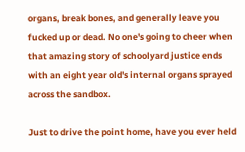organs, break bones, and generally leave you fucked up or dead. No one's going to cheer when that amazing story of schoolyard justice ends with an eight year old's internal organs sprayed across the sandbox.

Just to drive the point home, have you ever held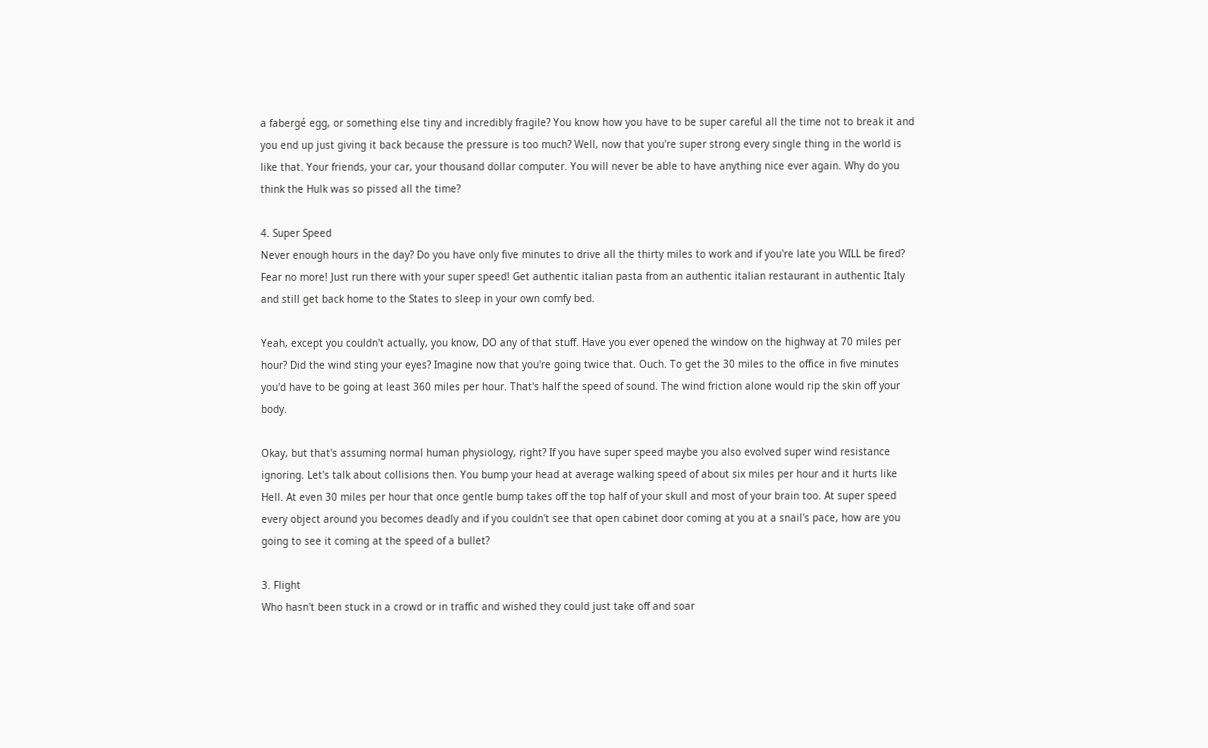a fabergé egg, or something else tiny and incredibly fragile? You know how you have to be super careful all the time not to break it and you end up just giving it back because the pressure is too much? Well, now that you're super strong every single thing in the world is like that. Your friends, your car, your thousand dollar computer. You will never be able to have anything nice ever again. Why do you think the Hulk was so pissed all the time?

4. Super Speed
Never enough hours in the day? Do you have only five minutes to drive all the thirty miles to work and if you're late you WILL be fired? Fear no more! Just run there with your super speed! Get authentic italian pasta from an authentic italian restaurant in authentic Italy and still get back home to the States to sleep in your own comfy bed.

Yeah, except you couldn't actually, you know, DO any of that stuff. Have you ever opened the window on the highway at 70 miles per hour? Did the wind sting your eyes? Imagine now that you're going twice that. Ouch. To get the 30 miles to the office in five minutes you'd have to be going at least 360 miles per hour. That's half the speed of sound. The wind friction alone would rip the skin off your body.

Okay, but that's assuming normal human physiology, right? If you have super speed maybe you also evolved super wind resistance ignoring. Let's talk about collisions then. You bump your head at average walking speed of about six miles per hour and it hurts like Hell. At even 30 miles per hour that once gentle bump takes off the top half of your skull and most of your brain too. At super speed every object around you becomes deadly and if you couldn't see that open cabinet door coming at you at a snail's pace, how are you going to see it coming at the speed of a bullet?

3. Flight
Who hasn't been stuck in a crowd or in traffic and wished they could just take off and soar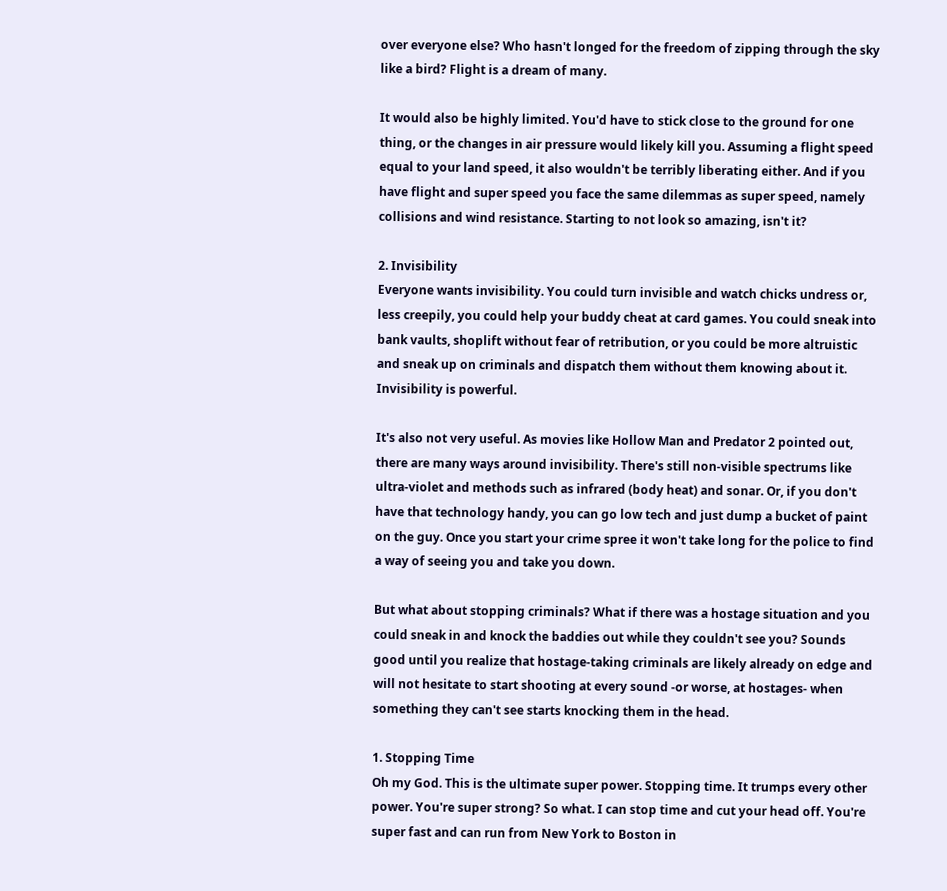over everyone else? Who hasn't longed for the freedom of zipping through the sky like a bird? Flight is a dream of many.

It would also be highly limited. You'd have to stick close to the ground for one thing, or the changes in air pressure would likely kill you. Assuming a flight speed equal to your land speed, it also wouldn't be terribly liberating either. And if you have flight and super speed you face the same dilemmas as super speed, namely collisions and wind resistance. Starting to not look so amazing, isn't it?

2. Invisibility
Everyone wants invisibility. You could turn invisible and watch chicks undress or, less creepily, you could help your buddy cheat at card games. You could sneak into bank vaults, shoplift without fear of retribution, or you could be more altruistic and sneak up on criminals and dispatch them without them knowing about it. Invisibility is powerful.

It's also not very useful. As movies like Hollow Man and Predator 2 pointed out, there are many ways around invisibility. There's still non-visible spectrums like ultra-violet and methods such as infrared (body heat) and sonar. Or, if you don't have that technology handy, you can go low tech and just dump a bucket of paint on the guy. Once you start your crime spree it won't take long for the police to find a way of seeing you and take you down.

But what about stopping criminals? What if there was a hostage situation and you could sneak in and knock the baddies out while they couldn't see you? Sounds good until you realize that hostage-taking criminals are likely already on edge and will not hesitate to start shooting at every sound -or worse, at hostages- when something they can't see starts knocking them in the head.

1. Stopping Time
Oh my God. This is the ultimate super power. Stopping time. It trumps every other power. You're super strong? So what. I can stop time and cut your head off. You're super fast and can run from New York to Boston in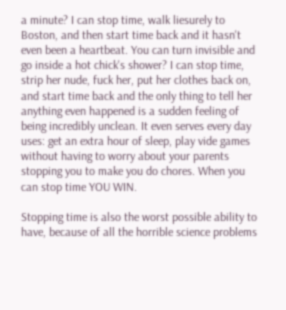a minute? I can stop time, walk liesurely to Boston, and then start time back and it hasn't even been a heartbeat. You can turn invisible and go inside a hot chick's shower? I can stop time, strip her nude, fuck her, put her clothes back on, and start time back and the only thing to tell her anything even happened is a sudden feeling of being incredibly unclean. It even serves every day uses: get an extra hour of sleep, play vide games without having to worry about your parents stopping you to make you do chores. When you can stop time YOU WIN.

Stopping time is also the worst possible ability to have, because of all the horrible science problems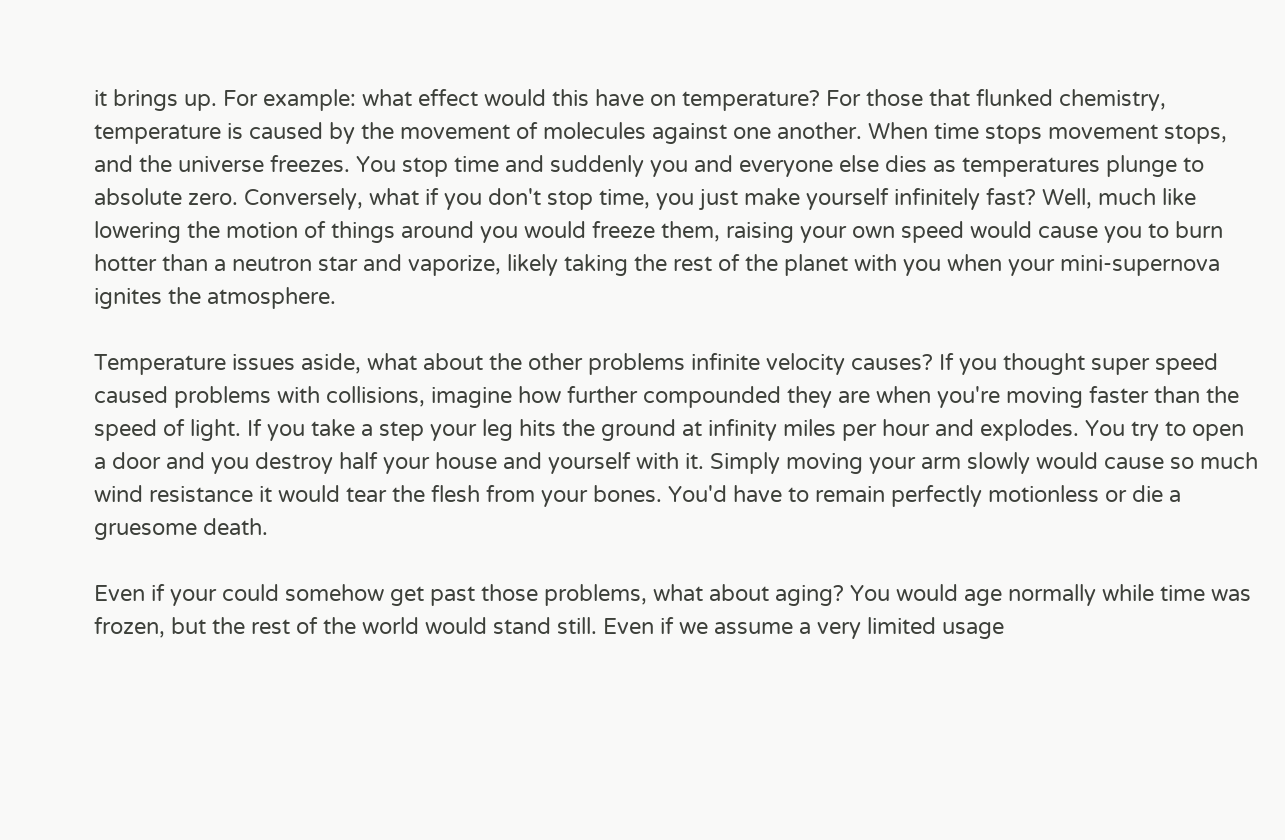it brings up. For example: what effect would this have on temperature? For those that flunked chemistry, temperature is caused by the movement of molecules against one another. When time stops movement stops, and the universe freezes. You stop time and suddenly you and everyone else dies as temperatures plunge to absolute zero. Conversely, what if you don't stop time, you just make yourself infinitely fast? Well, much like lowering the motion of things around you would freeze them, raising your own speed would cause you to burn hotter than a neutron star and vaporize, likely taking the rest of the planet with you when your mini-supernova ignites the atmosphere.

Temperature issues aside, what about the other problems infinite velocity causes? If you thought super speed caused problems with collisions, imagine how further compounded they are when you're moving faster than the speed of light. If you take a step your leg hits the ground at infinity miles per hour and explodes. You try to open a door and you destroy half your house and yourself with it. Simply moving your arm slowly would cause so much wind resistance it would tear the flesh from your bones. You'd have to remain perfectly motionless or die a gruesome death.

Even if your could somehow get past those problems, what about aging? You would age normally while time was frozen, but the rest of the world would stand still. Even if we assume a very limited usage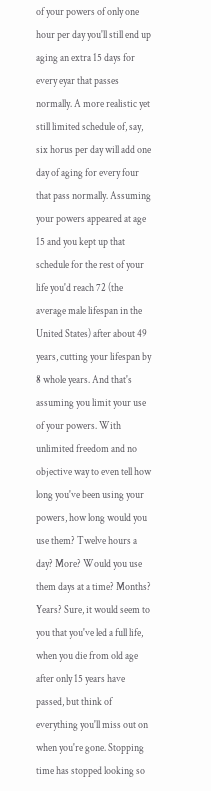of your powers of only one hour per day you'll still end up aging an extra 15 days for every eyar that passes normally. A more realistic yet still limited schedule of, say, six horus per day will add one day of aging for every four that pass normally. Assuming your powers appeared at age 15 and you kept up that schedule for the rest of your life you'd reach 72 (the average male lifespan in the United States) after about 49 years, cutting your lifespan by 8 whole years. And that's assuming you limit your use of your powers. With unlimited freedom and no objective way to even tell how long you've been using your powers, how long would you use them? Twelve hours a day? More? Would you use them days at a time? Months? Years? Sure, it would seem to you that you've led a full life, when you die from old age after only 15 years have passed, but think of everything you'll miss out on when you're gone. Stopping time has stopped looking so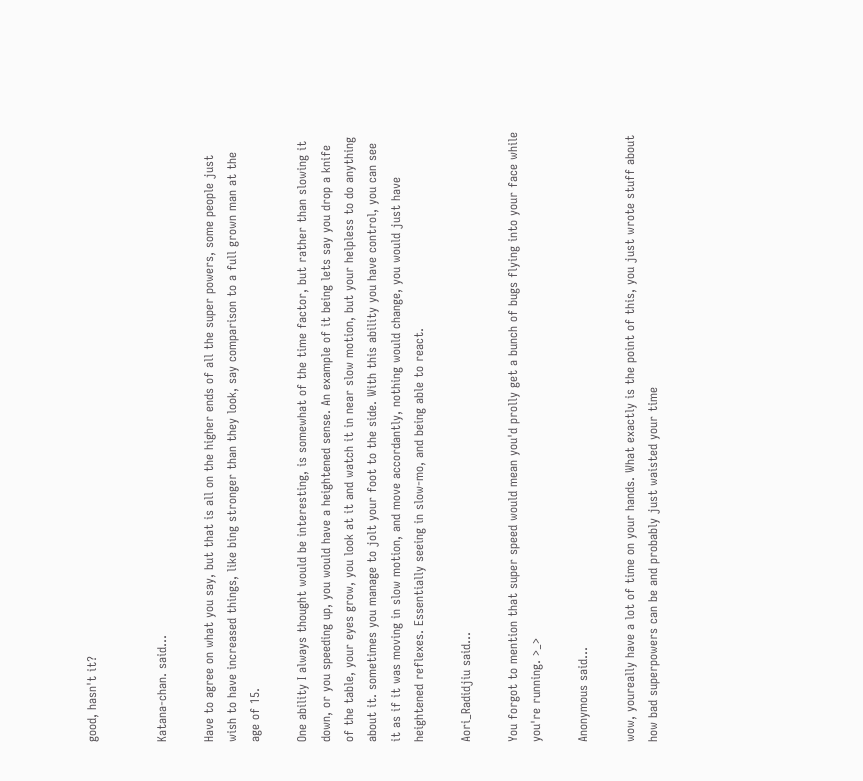good, hasn't it?


Katana-chan. said...

Have to agree on what you say, but that is all on the higher ends of all the super powers, some people just wish to have increased things, like bing stronger than they look, say comparison to a full grown man at the age of 15.

One ability I always thought would be interesting, is somewhat of the time factor, but rather than slowing it down, or you speeding up, you would have a heightened sense. An example of it being lets say you drop a knife of the table, your eyes grow, you look at it and watch it in near slow motion, but your helpless to do anything about it. sometimes you manage to jolt your foot to the side. With this ability you have control, you can see it as if it was moving in slow motion, and move accordantly, nothing would change, you would just have heightened reflexes. Essentially seeing in slow-mo, and being able to react.

Aori_Radidjiu said...

You forgot to mention that super speed would mean you'd prolly get a bunch of bugs flying into your face while you're running. >_>

Anonymous said...

wow, youreally have a lot of time on your hands. What exactly is the point of this, you just wrote stuff about how bad superpowers can be and probably just waisted your time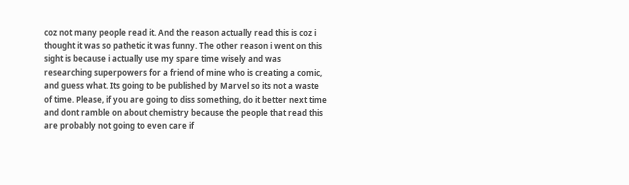coz not many people read it. And the reason actually read this is coz i thought it was so pathetic it was funny. The other reason i went on this sight is because i actually use my spare time wisely and was researching superpowers for a friend of mine who is creating a comic, and guess what. Its going to be published by Marvel so its not a waste of time. Please, if you are going to diss something, do it better next time and dont ramble on about chemistry because the people that read this are probably not going to even care if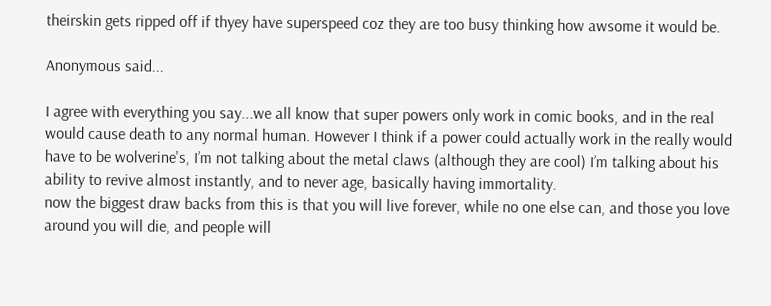theirskin gets ripped off if thyey have superspeed coz they are too busy thinking how awsome it would be.

Anonymous said...

I agree with everything you say...we all know that super powers only work in comic books, and in the real would cause death to any normal human. However I think if a power could actually work in the really would have to be wolverine's, I’m not talking about the metal claws (although they are cool) I’m talking about his ability to revive almost instantly, and to never age, basically having immortality.
now the biggest draw backs from this is that you will live forever, while no one else can, and those you love around you will die, and people will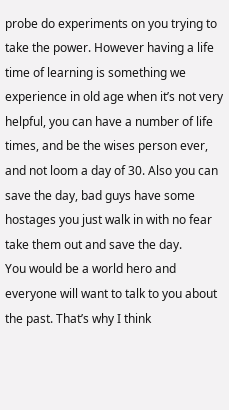probe do experiments on you trying to take the power. However having a life time of learning is something we experience in old age when it’s not very helpful, you can have a number of life times, and be the wises person ever, and not loom a day of 30. Also you can save the day, bad guys have some hostages you just walk in with no fear take them out and save the day.
You would be a world hero and everyone will want to talk to you about the past. That’s why I think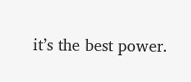it’s the best power.